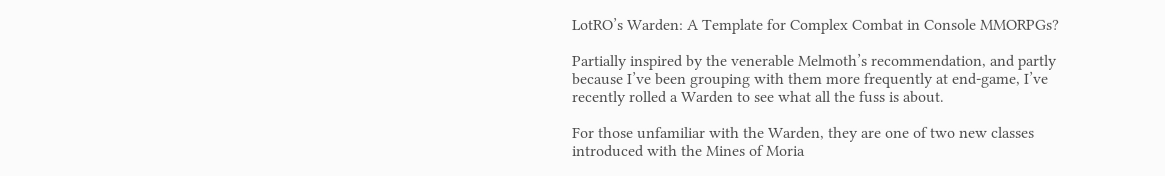LotRO’s Warden: A Template for Complex Combat in Console MMORPGs?

Partially inspired by the venerable Melmoth’s recommendation, and partly because I’ve been grouping with them more frequently at end-game, I’ve recently rolled a Warden to see what all the fuss is about.

For those unfamiliar with the Warden, they are one of two new classes introduced with the Mines of Moria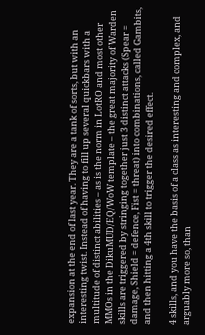expansion at the end of last year. They are a tank of sorts, but with an interesting twist. Instead of having to fill up several quickbars with a multitude of distinct abilities – as is the norm in LotRO and most other MMOs in the DikuMUD/EQ/WoW template – the great majority of Warden skills are triggered by stringing together just 3 distinct attacks (Spear = damage, Shield = defence, Fist = threat) into combinations, called Gambits, and then hitting a 4th skill to trigger the desired effect.

4 skills, and you have the basis of a class as interesting and complex, and arguably more so, than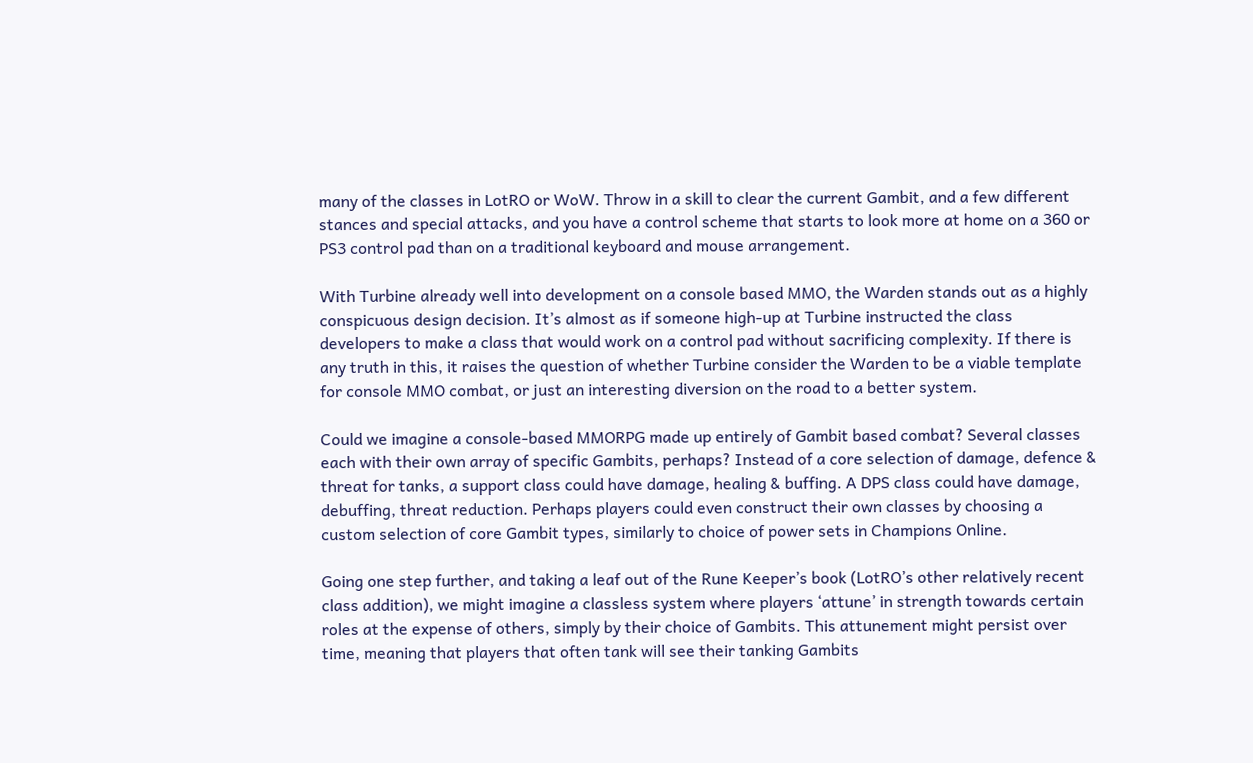many of the classes in LotRO or WoW. Throw in a skill to clear the current Gambit, and a few different stances and special attacks, and you have a control scheme that starts to look more at home on a 360 or PS3 control pad than on a traditional keyboard and mouse arrangement.

With Turbine already well into development on a console based MMO, the Warden stands out as a highly conspicuous design decision. It’s almost as if someone high-up at Turbine instructed the class developers to make a class that would work on a control pad without sacrificing complexity. If there is any truth in this, it raises the question of whether Turbine consider the Warden to be a viable template for console MMO combat, or just an interesting diversion on the road to a better system.

Could we imagine a console-based MMORPG made up entirely of Gambit based combat? Several classes each with their own array of specific Gambits, perhaps? Instead of a core selection of damage, defence & threat for tanks, a support class could have damage, healing & buffing. A DPS class could have damage, debuffing, threat reduction. Perhaps players could even construct their own classes by choosing a custom selection of core Gambit types, similarly to choice of power sets in Champions Online.

Going one step further, and taking a leaf out of the Rune Keeper’s book (LotRO’s other relatively recent class addition), we might imagine a classless system where players ‘attune’ in strength towards certain roles at the expense of others, simply by their choice of Gambits. This attunement might persist over time, meaning that players that often tank will see their tanking Gambits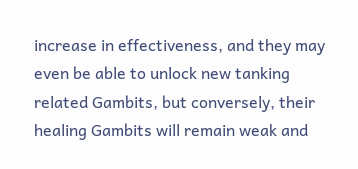increase in effectiveness, and they may even be able to unlock new tanking related Gambits, but conversely, their healing Gambits will remain weak and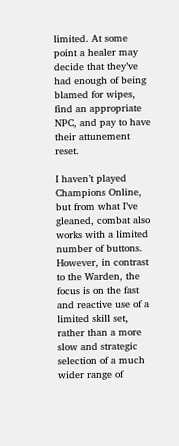limited. At some point a healer may decide that they’ve had enough of being blamed for wipes, find an appropriate NPC, and pay to have their attunement reset.

I haven’t played Champions Online, but from what I’ve gleaned, combat also works with a limited number of buttons. However, in contrast to the Warden, the focus is on the fast and reactive use of a limited skill set, rather than a more slow and strategic selection of a much wider range of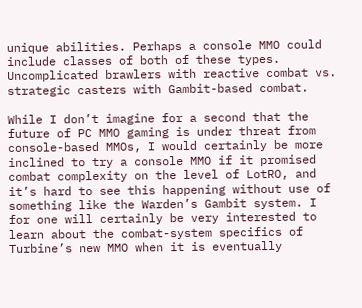unique abilities. Perhaps a console MMO could include classes of both of these types. Uncomplicated brawlers with reactive combat vs. strategic casters with Gambit-based combat.

While I don’t imagine for a second that the future of PC MMO gaming is under threat from console-based MMOs, I would certainly be more inclined to try a console MMO if it promised combat complexity on the level of LotRO, and it’s hard to see this happening without use of something like the Warden’s Gambit system. I for one will certainly be very interested to learn about the combat-system specifics of Turbine’s new MMO when it is eventually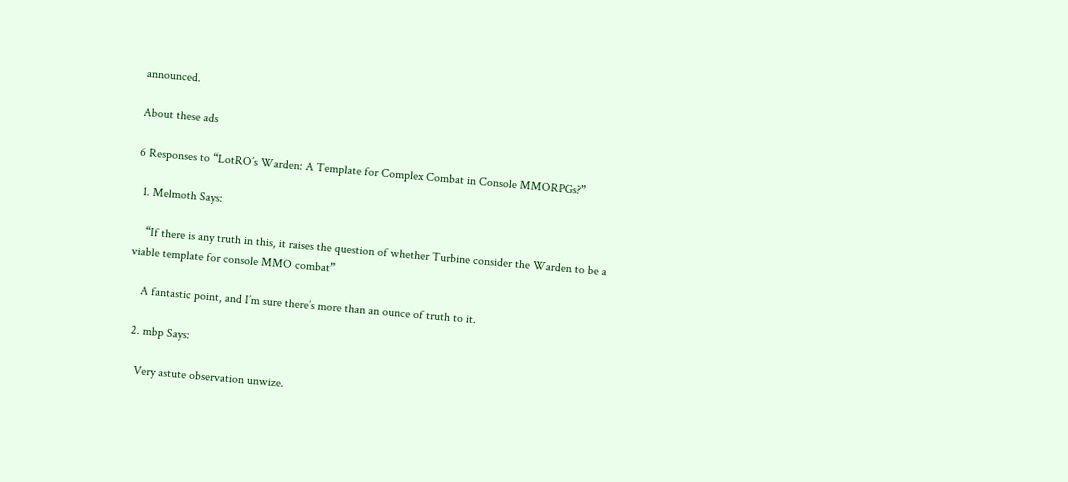announced.

About these ads

6 Responses to “LotRO’s Warden: A Template for Complex Combat in Console MMORPGs?”

  1. Melmoth Says:

    “If there is any truth in this, it raises the question of whether Turbine consider the Warden to be a viable template for console MMO combat”

    A fantastic point, and I’m sure there’s more than an ounce of truth to it.

  2. mbp Says:

    Very astute observation unwize.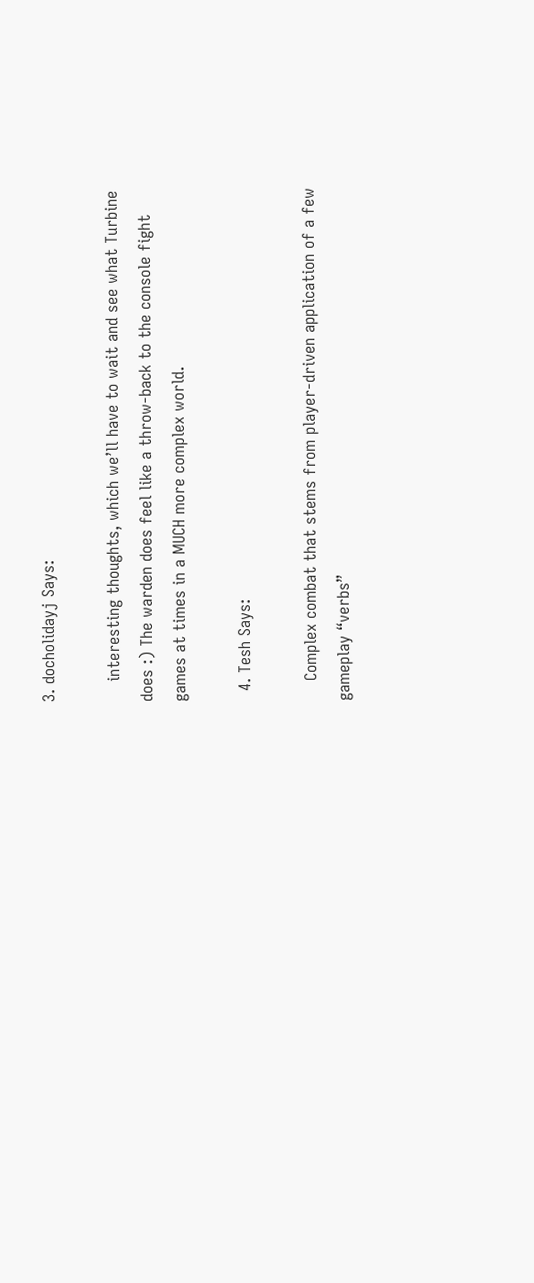3. docholidayj Says:

    interesting thoughts, which we’ll have to wait and see what Turbine does :) The warden does feel like a throw-back to the console fight games at times in a MUCH more complex world.

  4. Tesh Says:

    Complex combat that stems from player-driven application of a few gameplay “verbs”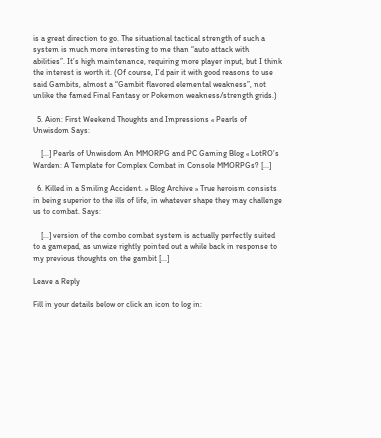is a great direction to go. The situational tactical strength of such a system is much more interesting to me than “auto attack with abilities”. It’s high maintenance, requiring more player input, but I think the interest is worth it. (Of course, I’d pair it with good reasons to use said Gambits, almost a “Gambit flavored elemental weakness”, not unlike the famed Final Fantasy or Pokemon weakness/strength grids.)

  5. Aion: First Weekend Thoughts and Impressions « Pearls of Unwisdom Says:

    [...] Pearls of Unwisdom An MMORPG and PC Gaming Blog « LotRO’s Warden: A Template for Complex Combat in Console MMORPGs? [...]

  6. Killed in a Smiling Accident. » Blog Archive » True heroism consists in being superior to the ills of life, in whatever shape they may challenge us to combat. Says:

    [...] version of the combo combat system is actually perfectly suited to a gamepad, as unwize rightly pointed out a while back in response to my previous thoughts on the gambit [...]

Leave a Reply

Fill in your details below or click an icon to log in: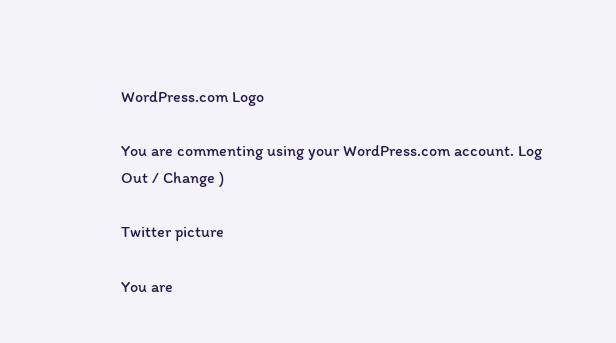WordPress.com Logo

You are commenting using your WordPress.com account. Log Out / Change )

Twitter picture

You are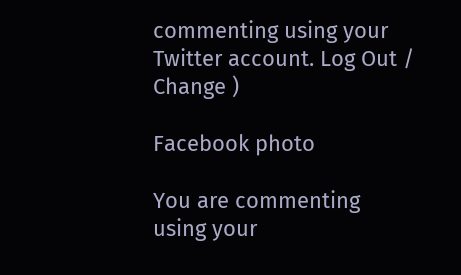commenting using your Twitter account. Log Out / Change )

Facebook photo

You are commenting using your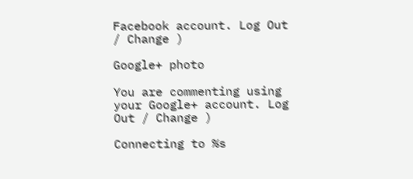Facebook account. Log Out / Change )

Google+ photo

You are commenting using your Google+ account. Log Out / Change )

Connecting to %s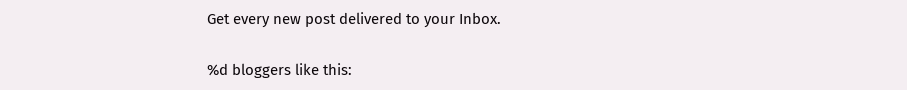Get every new post delivered to your Inbox.

%d bloggers like this: